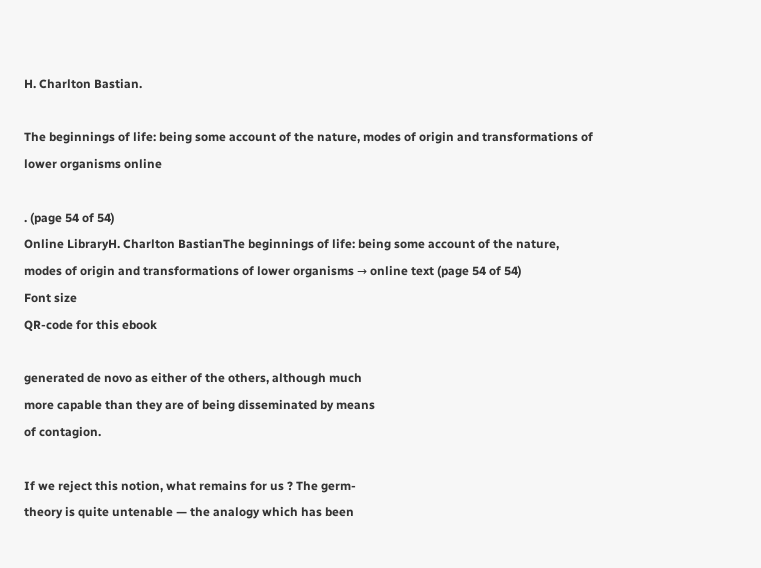H. Charlton Bastian.

The beginnings of life: being some account of the nature, modes of origin and transformations of lower organisms online

. (page 54 of 54)
Online LibraryH. Charlton BastianThe beginnings of life: being some account of the nature, modes of origin and transformations of lower organisms → online text (page 54 of 54)
Font size
QR-code for this ebook

generated de novo as either of the others, although much
more capable than they are of being disseminated by means
of contagion.

If we reject this notion, what remains for us ? The germ-
theory is quite untenable — the analogy which has been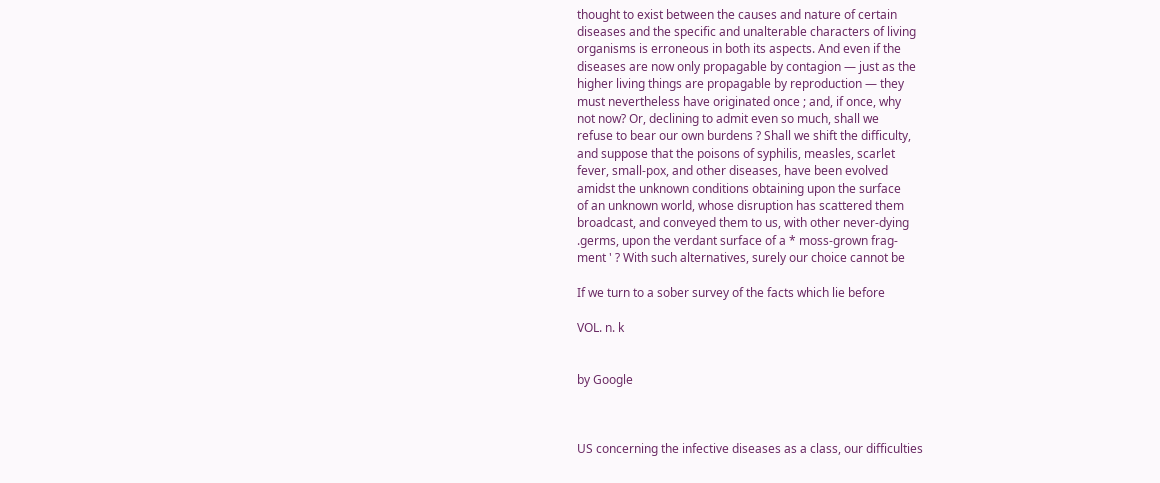thought to exist between the causes and nature of certain
diseases and the specific and unalterable characters of living
organisms is erroneous in both its aspects. And even if the
diseases are now only propagable by contagion — just as the
higher living things are propagable by reproduction — they
must nevertheless have originated once ; and, if once, why
not now? Or, declining to admit even so much, shall we
refuse to bear our own burdens ? Shall we shift the difficulty,
and suppose that the poisons of syphilis, measles, scarlet
fever, small-pox, and other diseases, have been evolved
amidst the unknown conditions obtaining upon the surface
of an unknown world, whose disruption has scattered them
broadcast, and conveyed them to us, with other never-dying
.germs, upon the verdant surface of a * moss-grown frag-
ment ' ? With such alternatives, surely our choice cannot be

If we turn to a sober survey of the facts which lie before

VOL. n. k


by Google



US concerning the infective diseases as a class, our difficulties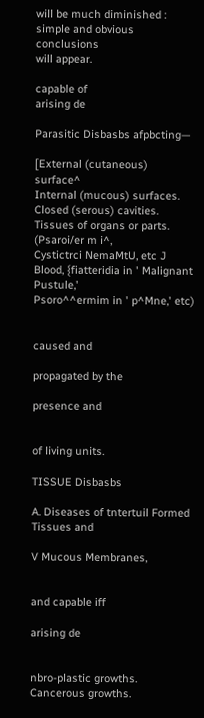will be much diminished : simple and obvious conclusions
will appear.

capable of
arising de

Parasitic Disbasbs afpbcting—

[External (cutaneous) surface^
Internal (mucous) surfaces.
Closed (serous) cavities.
Tissues of organs or parts. (Psaroi/er m i^,
Cystictrci NemaMtU, etc J
Blood, {fiatteridia in ' Malignant Pustule,'
Psoro^^ermim in ' p^Mne,' etc)


caused and

propagated by the

presence and


of living units.

TISSUE Disbasbs

A. Diseases of tntertuil Formed Tissues and

V Mucous Membranes,


and capable iff

arising de


nbro-plastic growths.
Cancerous growths.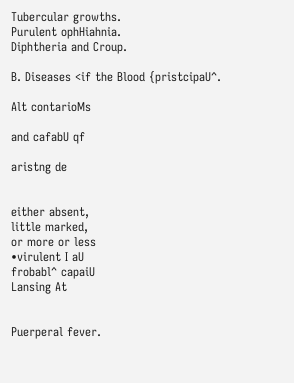Tubercular growths.
Purulent ophHiahnia.
Diphtheria and Croup.

B. Diseases <if the Blood {pristcipaU^.

Alt contarioMs

and cafabU qf

aristng de


either absent,
little marked,
or more or less
•virulent I aU
frobabl^ capaiU
Lansing At


Puerperal fever.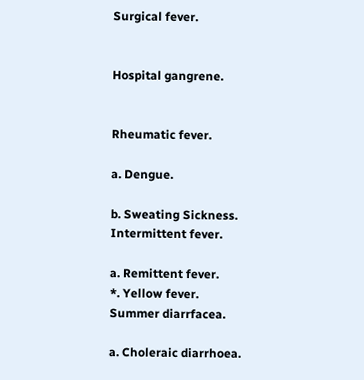Surgical fever.


Hospital gangrene.


Rheumatic fever.

a. Dengue.

b. Sweating Sickness.
Intermittent fever.

a. Remittent fever.
*. Yellow fever.
Summer diarrfacea.

a. Choleraic diarrhoea.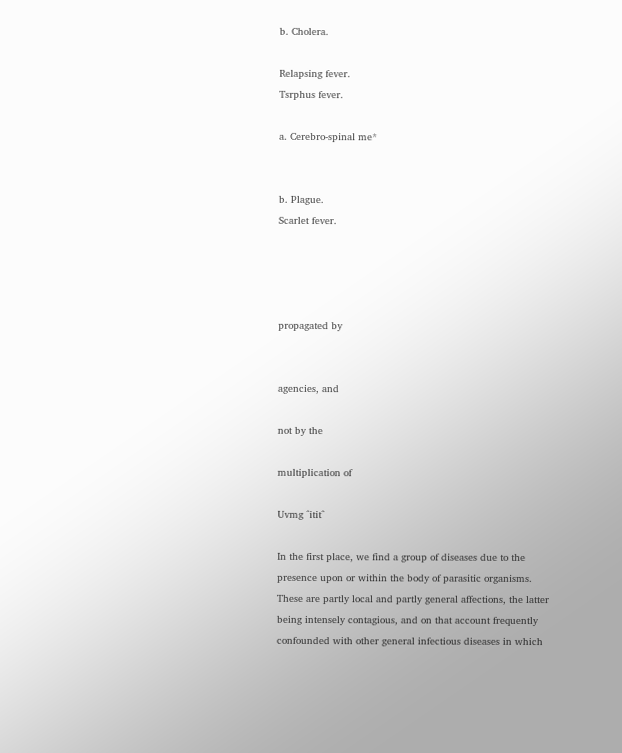b. Cholera.

Relapsing fever.
Tsrphus fever.

a. Cerebro-spinal me*


b. Plague.
Scarlet fever.




propagated by


agencies, and

not by the

multiplication of

Uvmg ^itit^

In the first place, we find a group of diseases due to the
presence upon or within the body of parasitic organisms.
These are partly local and partly general affections, the latter
being intensely contagious, and on that account frequently
confounded with other general infectious diseases in which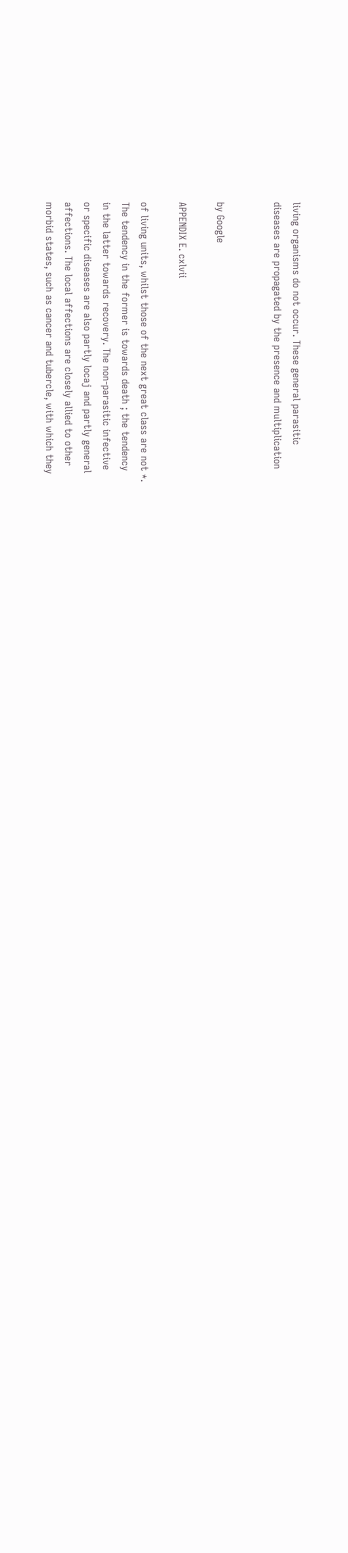living organisms do not occur. These general parasitic
diseases are propagated by the presence and multiplication


by Google

APPENDIX E. cxlvii

of living units, whilst those of the next great class are not *.
The tendency in the former is towards death ; the tendency
in the latter towards recovery. The non-parasitic infective
or specific diseases are also partly locaj and partly general
affections. The local affections are closely allied to other
morbid states, such as cancer and tubercle, with which they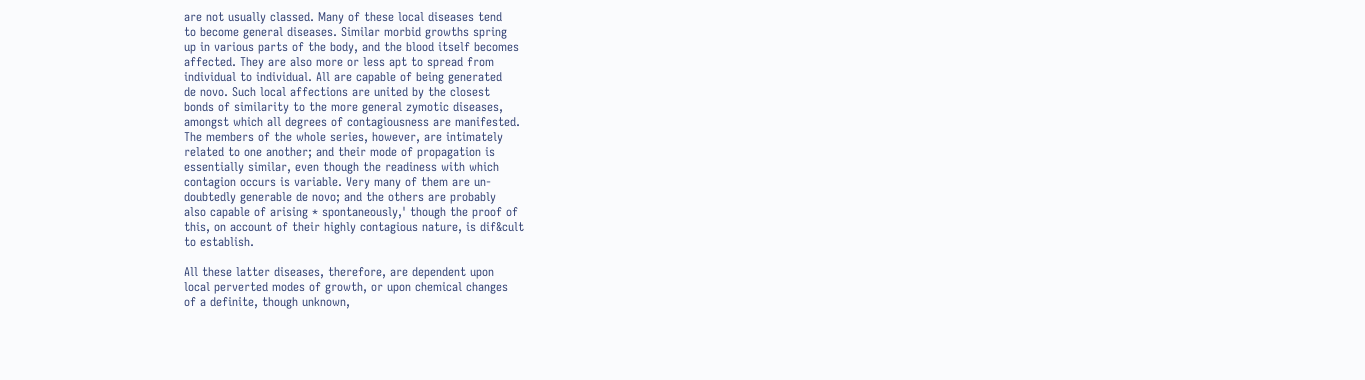are not usually classed. Many of these local diseases tend
to become general diseases. Similar morbid growths spring
up in various parts of the body, and the blood itself becomes
affected. They are also more or less apt to spread from
individual to individual. All are capable of being generated
de novo. Such local affections are united by the closest
bonds of similarity to the more general zymotic diseases,
amongst which all degrees of contagiousness are manifested.
The members of the whole series, however, are intimately
related to one another; and their mode of propagation is
essentially similar, even though the readiness with which
contagion occurs is variable. Very many of them are un-
doubtedly generable de novo; and the others are probably
also capable of arising * spontaneously,' though the proof of
this, on account of their highly contagious nature, is dif&cult
to establish.

All these latter diseases, therefore, are dependent upon
local perverted modes of growth, or upon chemical changes
of a definite, though unknown,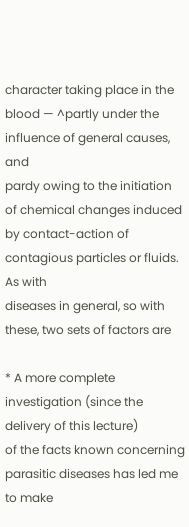character taking place in the
blood — ^partly under the influence of general causes, and
pardy owing to the initiation of chemical changes induced
by contact-action of contagious particles or fluids. As with
diseases in general, so with these, two sets of factors are

* A more complete investigation (since the delivery of this lecture)
of the facts known concerning parasitic diseases has led me to make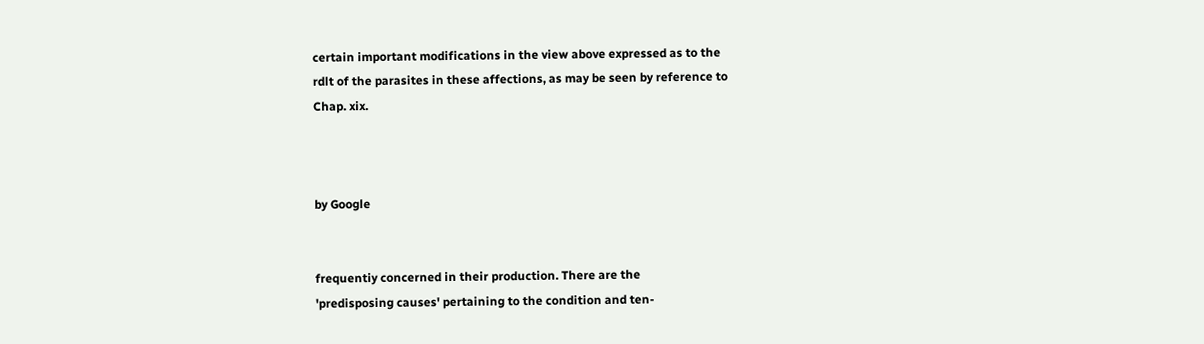certain important modifications in the view above expressed as to the
rdlt of the parasites in these affections, as may be seen by reference to
Chap. xix.



by Google


frequentiy concerned in their production. There are the
'predisposing causes' pertaining to the condition and ten-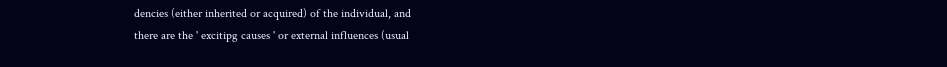dencies (either inherited or acquired) of the individual, and
there are the ' excitipg causes ' or external influences (usual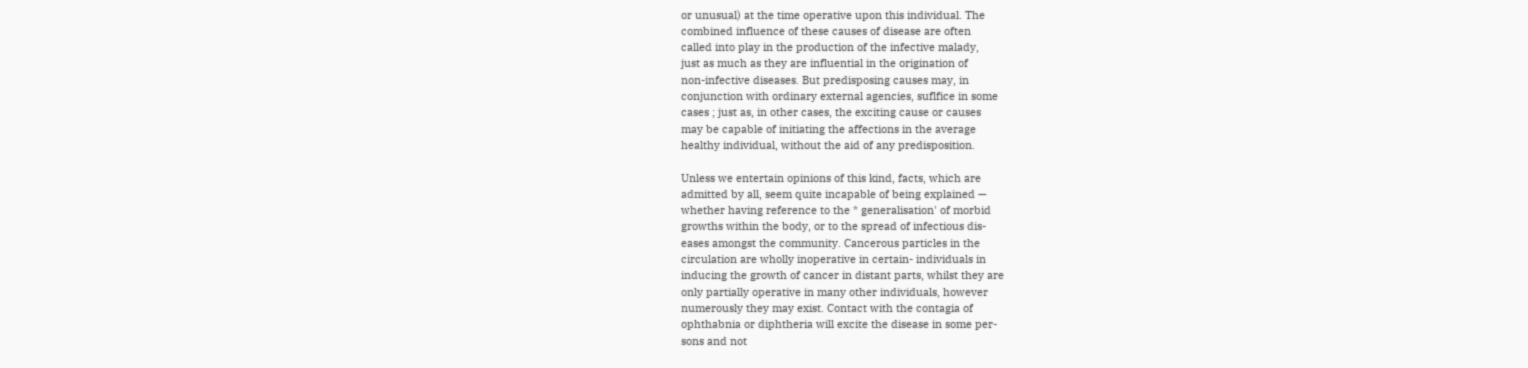or unusual) at the time operative upon this individual. The
combined influence of these causes of disease are often
called into play in the production of the infective malady,
just as much as they are influential in the origination of
non-infective diseases. But predisposing causes may, in
conjunction with ordinary external agencies, suflfice in some
cases ; just as, in other cases, the exciting cause or causes
may be capable of initiating the affections in the average
healthy individual, without the aid of any predisposition.

Unless we entertain opinions of this kind, facts, which are
admitted by all, seem quite incapable of being explained —
whether having reference to the * generalisation' of morbid
growths within the body, or to the spread of infectious dis-
eases amongst the community. Cancerous particles in the
circulation are wholly inoperative in certain- individuals in
inducing the growth of cancer in distant parts, whilst they are
only partially operative in many other individuals, however
numerously they may exist. Contact with the contagia of
ophthabnia or diphtheria will excite the disease in some per-
sons and not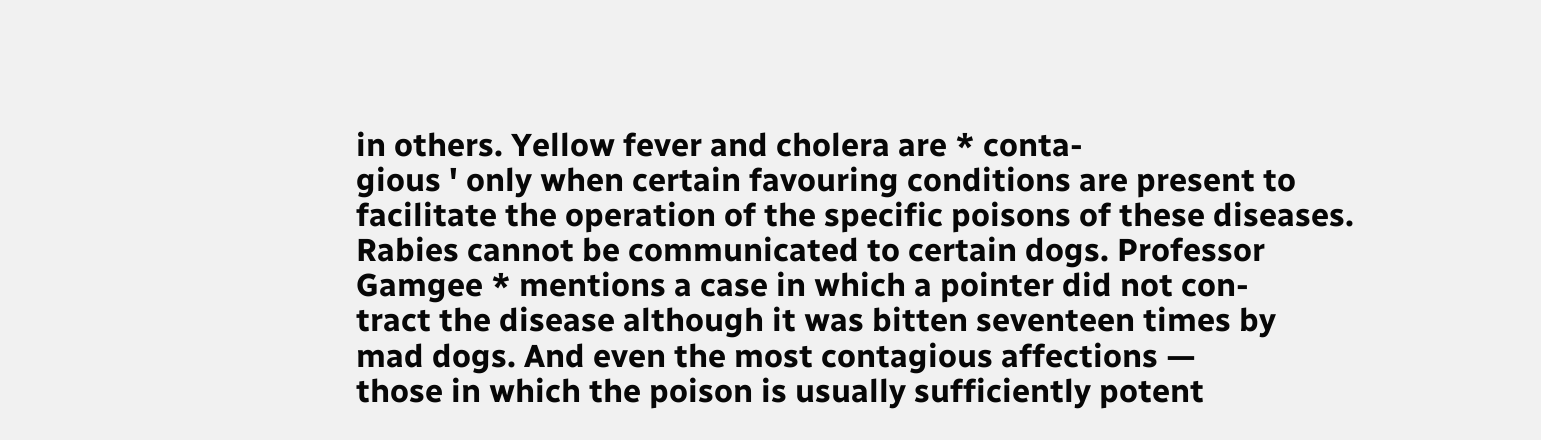in others. Yellow fever and cholera are * conta-
gious ' only when certain favouring conditions are present to
facilitate the operation of the specific poisons of these diseases.
Rabies cannot be communicated to certain dogs. Professor
Gamgee * mentions a case in which a pointer did not con-
tract the disease although it was bitten seventeen times by
mad dogs. And even the most contagious affections —
those in which the poison is usually sufficiently potent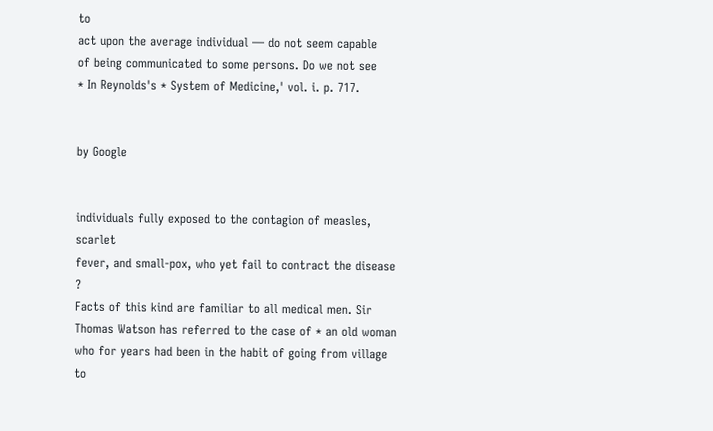to
act upon the average individual — do not seem capable
of being communicated to some persons. Do we not see
* In Reynolds's * System of Medicine,' vol. i. p. 717.


by Google


individuals fully exposed to the contagion of measles, scarlet
fever, and small-pox, who yet fail to contract the disease ?
Facts of this kind are familiar to all medical men. Sir
Thomas Watson has referred to the case of * an old woman
who for years had been in the habit of going from village to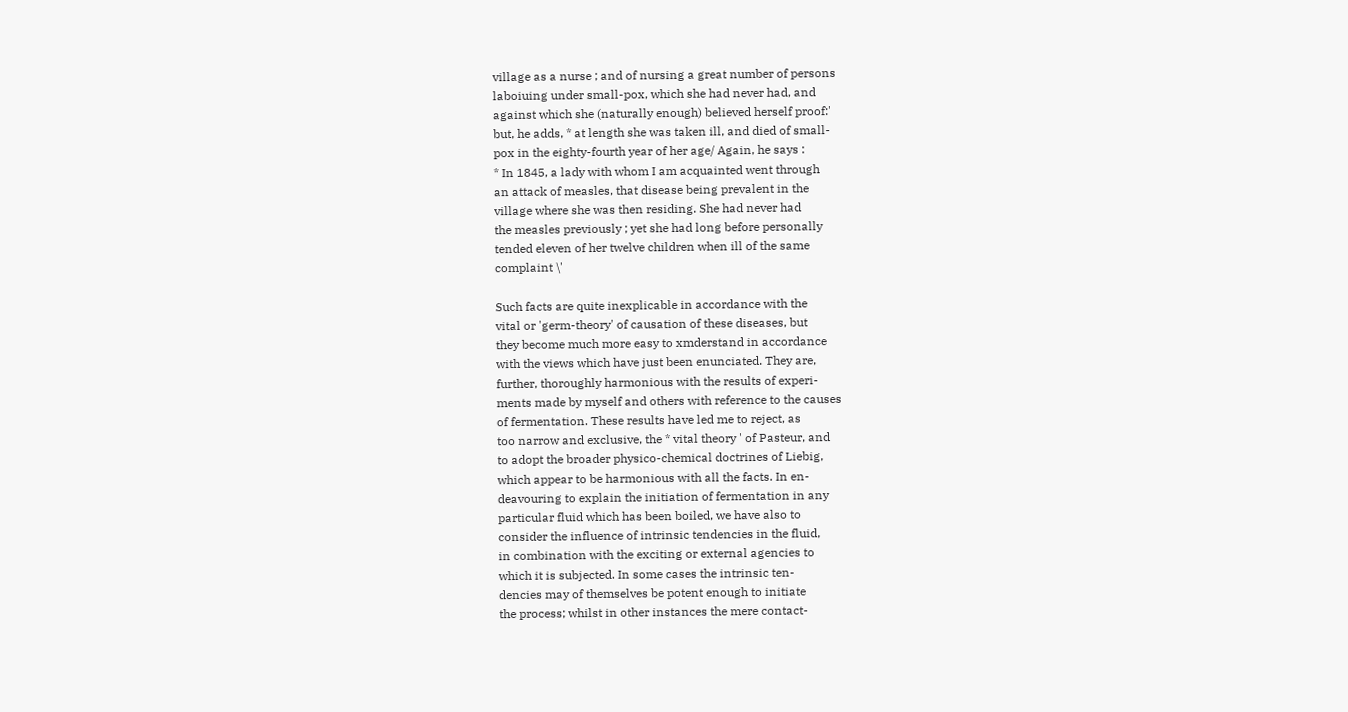village as a nurse ; and of nursing a great number of persons
laboiuing under small-pox, which she had never had, and
against which she (naturally enough) believed herself proof:'
but, he adds, * at length she was taken ill, and died of small-
pox in the eighty-fourth year of her age/ Again, he says :
* In 1845, a lady with whom I am acquainted went through
an attack of measles, that disease being prevalent in the
village where she was then residing. She had never had
the measles previously ; yet she had long before personally
tended eleven of her twelve children when ill of the same
complaint \'

Such facts are quite inexplicable in accordance with the
vital or 'germ-theory' of causation of these diseases, but
they become much more easy to xmderstand in accordance
with the views which have just been enunciated. They are,
further, thoroughly harmonious with the results of experi-
ments made by myself and others with reference to the causes
of fermentation. These results have led me to reject, as
too narrow and exclusive, the * vital theory ' of Pasteur, and
to adopt the broader physico-chemical doctrines of Liebig,
which appear to be harmonious with all the facts. In en-
deavouring to explain the initiation of fermentation in any
particular fluid which has been boiled, we have also to
consider the influence of intrinsic tendencies in the fluid,
in combination with the exciting or external agencies to
which it is subjected. In some cases the intrinsic ten-
dencies may of themselves be potent enough to initiate
the process; whilst in other instances the mere contact-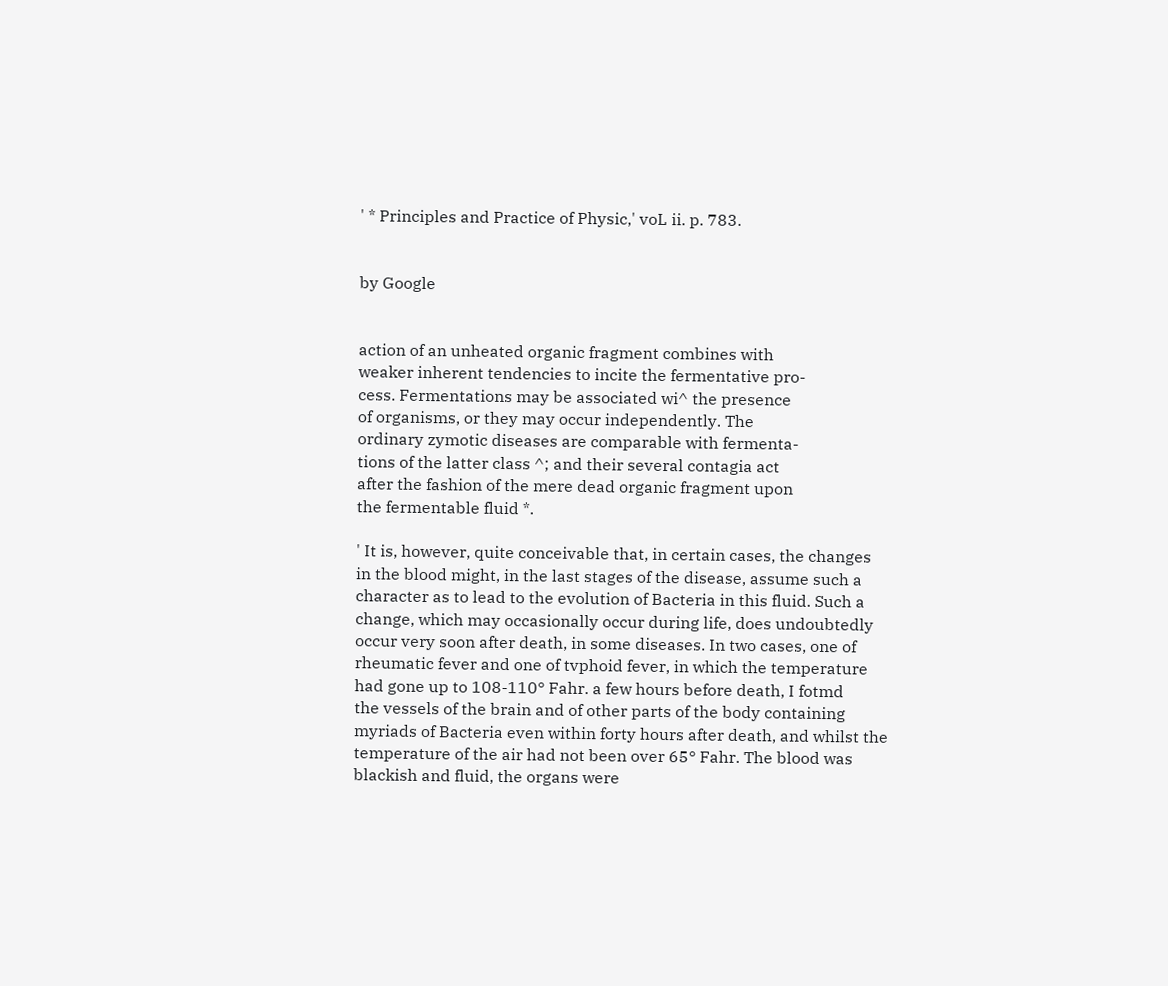' * Principles and Practice of Physic,' voL ii. p. 783.


by Google


action of an unheated organic fragment combines with
weaker inherent tendencies to incite the fermentative pro-
cess. Fermentations may be associated wi^ the presence
of organisms, or they may occur independently. The
ordinary zymotic diseases are comparable with fermenta-
tions of the latter class ^; and their several contagia act
after the fashion of the mere dead organic fragment upon
the fermentable fluid *.

' It is, however, quite conceivable that, in certain cases, the changes
in the blood might, in the last stages of the disease, assume such a
character as to lead to the evolution of Bacteria in this fluid. Such a
change, which may occasionally occur during life, does undoubtedly
occur very soon after death, in some diseases. In two cases, one of
rheumatic fever and one of tvphoid fever, in which the temperature
had gone up to 108-110° Fahr. a few hours before death, I fotmd
the vessels of the brain and of other parts of the body containing
myriads of Bacteria even within forty hours after death, and whilst the
temperature of the air had not been over 65° Fahr. The blood was
blackish and fluid, the organs were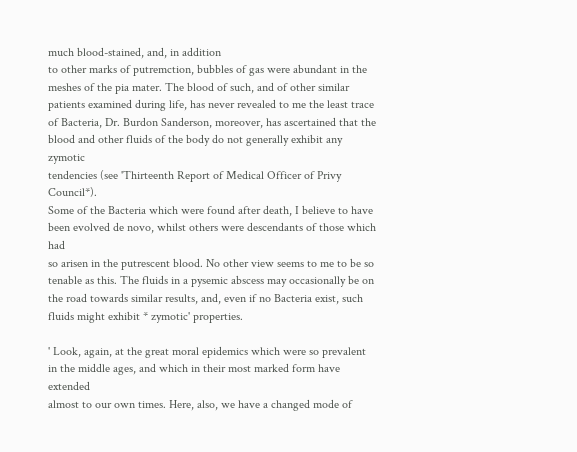much blood-stained, and, in addition
to other marks of putremction, bubbles of gas were abundant in the
meshes of the pia mater. The blood of such, and of other similar
patients examined during life, has never revealed to me the least trace
of Bacteria, Dr. Burdon Sanderson, moreover, has ascertained that the
blood and other fluids of the body do not generally exhibit any zymotic
tendencies (see 'Thirteenth Report of Medical Officer of Privy Council*).
Some of the Bacteria which were found after death, I believe to have
been evolved de novo, whilst others were descendants of those which had
so arisen in the putrescent blood. No other view seems to me to be so
tenable as this. The fluids in a pysemic abscess may occasionally be on
the road towards similar results, and, even if no Bacteria exist, such
fluids might exhibit * zymotic' properties.

' Look, again, at the great moral epidemics which were so prevalent
in the middle ages, and which in their most marked form have extended
almost to our own times. Here, also, we have a changed mode of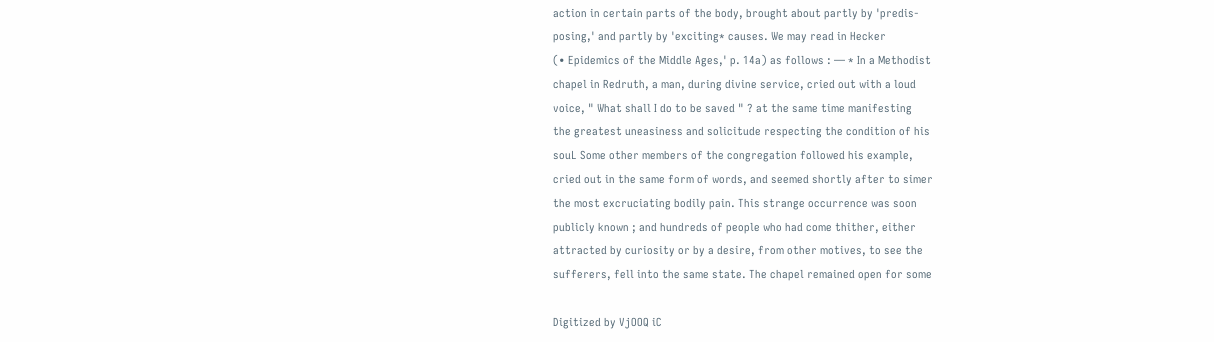action in certain parts of the body, brought about partly by 'predis-
posing,' and partly by 'exciting* causes. We may read in Hecker
(• Epidemics of the Middle Ages,' p. 14a) as follows : — * In a Methodist
chapel in Redruth, a man, during divine service, cried out with a loud
voice, " What shall I do to be saved " ? at the same time manifesting
the greatest uneasiness and solicitude respecting the condition of his
souL Some other members of the congregation followed his example,
cried out in the same form of words, and seemed shortly after to simer
the most excruciating bodily pain. This strange occurrence was soon
publicly known ; and hundreds of people who had come thither, either
attracted by curiosity or by a desire, from other motives, to see the
sufferers, fell into the same state. The chapel remained open for some

Digitized by VjOOQ iC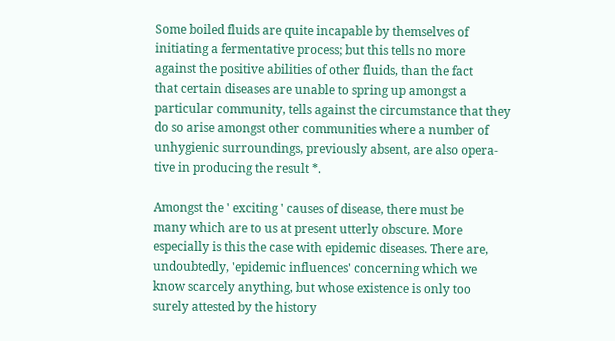Some boiled fluids are quite incapable by themselves of
initiating a fermentative process; but this tells no more
against the positive abilities of other fluids, than the fact
that certain diseases are unable to spring up amongst a
particular community, tells against the circumstance that they
do so arise amongst other communities where a number of
unhygienic surroundings, previously absent, are also opera-
tive in producing the result *.

Amongst the ' exciting ' causes of disease, there must be
many which are to us at present utterly obscure. More
especially is this the case with epidemic diseases. There are,
undoubtedly, 'epidemic influences' concerning which we
know scarcely anything, but whose existence is only too
surely attested by the history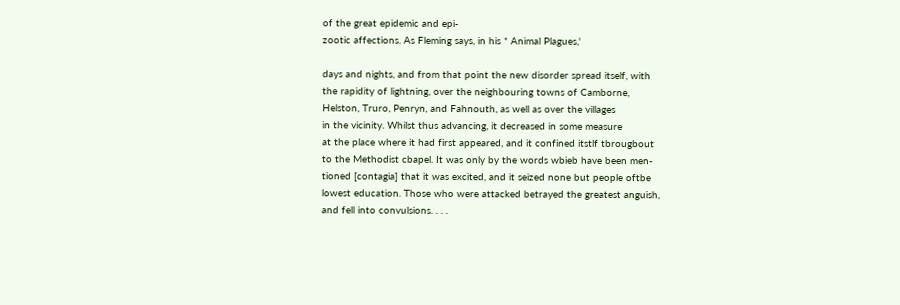of the great epidemic and epi-
zootic affections. As Fleming says, in his * Animal Plagues,'

days and nights, and from that point the new disorder spread itself, with
the rapidity of lightning, over the neighbouring towns of Camborne,
Helston, Truro, Penryn, and Fahnouth, as well as over the villages
in the vicinity. Whilst thus advancing, it decreased in some measure
at the place where it had first appeared, and it confined itstlf tbrougbout
to the Methodist cbapel. It was only by the words wbieb have been men-
tioned [contagia] that it was excited, and it seized none but people oftbe
lowest education. Those who were attacked betrayed the greatest anguish,
and fell into convulsions. . . .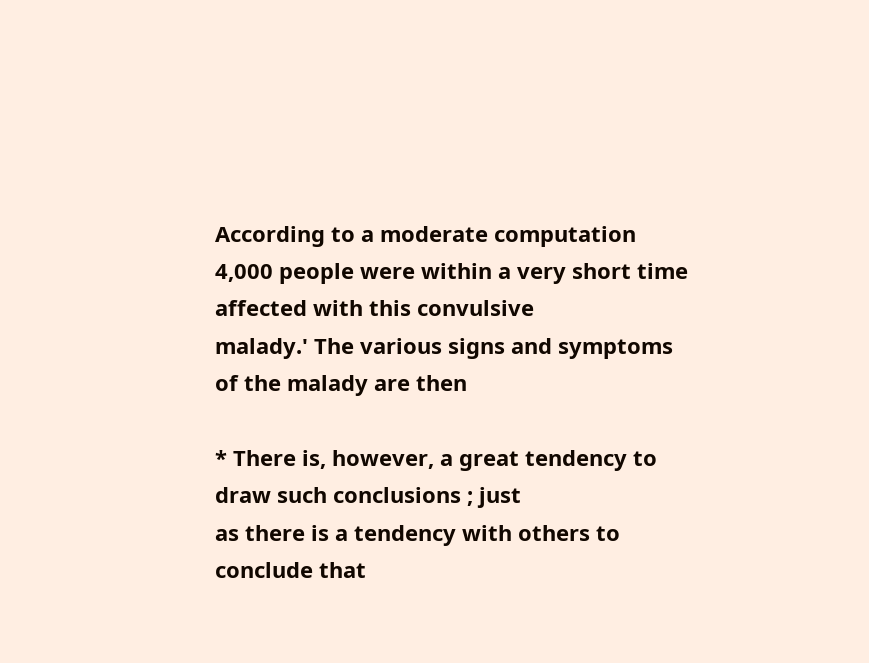According to a moderate computation
4,000 people were within a very short time affected with this convulsive
malady.' The various signs and symptoms of the malady are then

* There is, however, a great tendency to draw such conclusions ; just
as there is a tendency with others to conclude that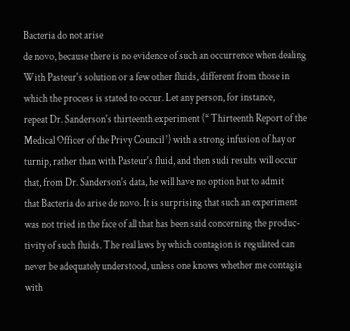Bacteria do not arise
de novo, because there is no evidence of such an occurrence when dealing
With Pasteur's solution or a few other fluids, different from those in
which the process is stated to occur. Let any person, for instance,
repeat Dr. Sanderson's thirteenth experiment (* Thirteenth Report of the
Medical Officer of the Privy Council ') with a strong infusion of hay or
turnip, rather than with Pasteur's fluid, and then sudi results will occur
that, from Dr. Sanderson's data, he will have no option but to admit
that Bacteria do arise de novo. It is surprising that such an experiment
was not tried in the face of all that has been said concerning the produc-
tivity of such fluids. The real laws by which contagion is regulated can
never be adequately understood, unless one knows whether me contagia
with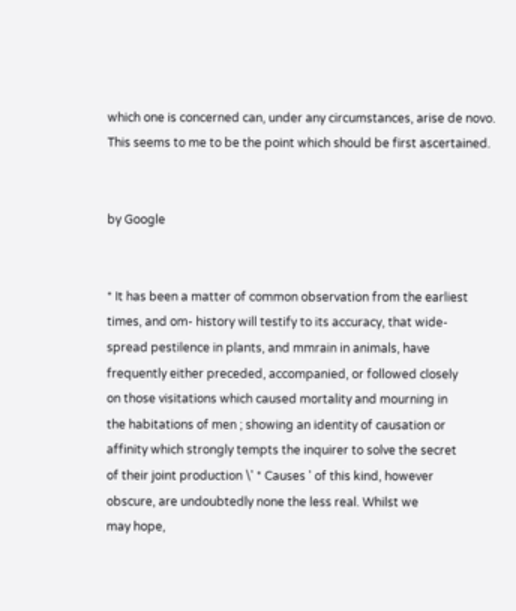which one is concerned can, under any circumstances, arise de novo.
This seems to me to be the point which should be first ascertained.


by Google


* It has been a matter of common observation from the earliest
times, and om- history will testify to its accuracy, that wide-
spread pestilence in plants, and mmrain in animals, have
frequently either preceded, accompanied, or followed closely
on those visitations which caused mortality and mourning in
the habitations of men ; showing an identity of causation or
affinity which strongly tempts the inquirer to solve the secret
of their joint production \' * Causes ' of this kind, however
obscure, are undoubtedly none the less real. Whilst we
may hope,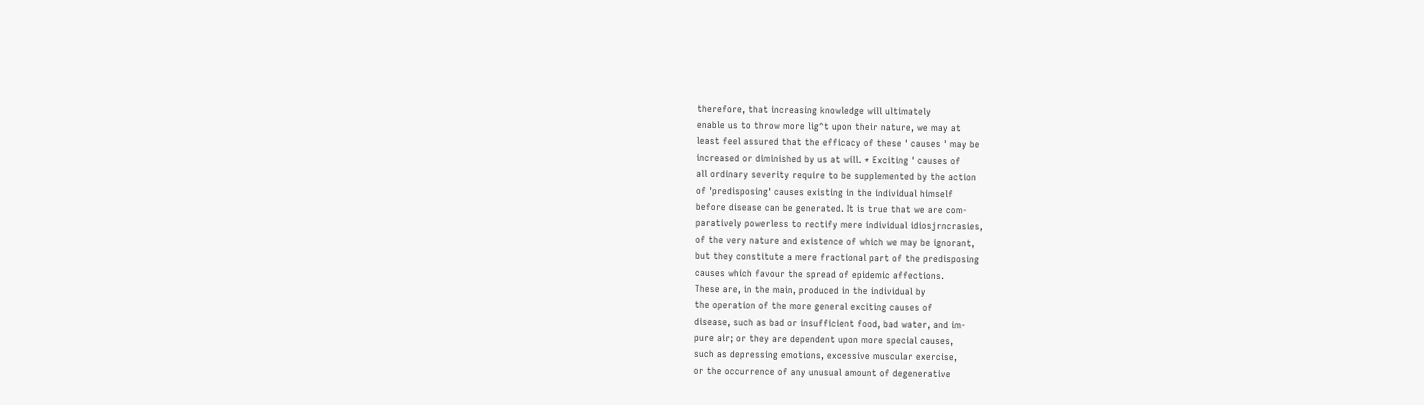therefore, that increasing knowledge will ultimately
enable us to throw more lig^t upon their nature, we may at
least feel assured that the efficacy of these ' causes ' may be
increased or diminished by us at will. * Exciting ' causes of
all ordinary severity require to be supplemented by the action
of 'predisposing' causes existing in the individual himself
before disease can be generated. It is true that we are com-
paratively powerless to rectify mere individual idiosjrncrasies,
of the very nature and existence of which we may be ignorant,
but they constitute a mere fractional part of the predisposing
causes which favour the spread of epidemic affections.
These are, in the main, produced in the individual by
the operation of the more general exciting causes of
disease, such as bad or insufficient food, bad water, and im-
pure air; or they are dependent upon more special causes,
such as depressing emotions, excessive muscular exercise,
or the occurrence of any unusual amount of degenerative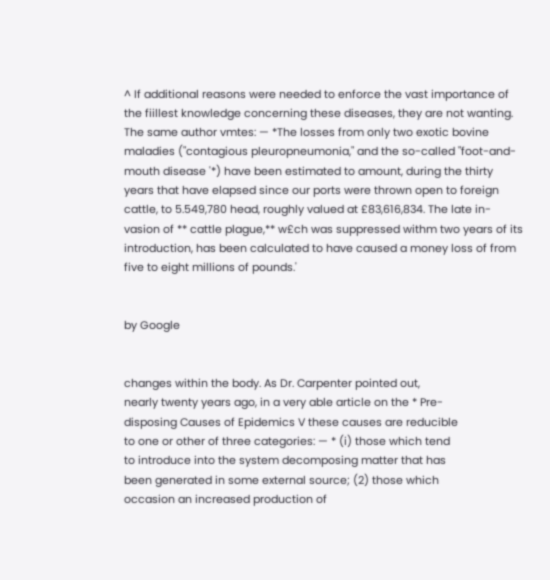^ If additional reasons were needed to enforce the vast importance of
the fiillest knowledge concerning these diseases, they are not wanting.
The same author vmtes: — *The losses from only two exotic bovine
maladies ("contagious pleuropneumonia," and the so-called "foot-and-
mouth disease '*) have been estimated to amount, during the thirty
years that have elapsed since our ports were thrown open to foreign
cattle, to 5.549,780 head, roughly valued at £83,616,834. The late in-
vasion of ** cattle plague,** w£ch was suppressed withm two years of its
introduction, has been calculated to have caused a money loss of from
five to eight millions of pounds.'


by Google


changes within the body. As Dr. Carpenter pointed out,
nearly twenty years ago, in a very able article on the * Pre-
disposing Causes of Epidemics V these causes are reducible
to one or other of three categories: — * (i) those which tend
to introduce into the system decomposing matter that has
been generated in some external source; (2) those which
occasion an increased production of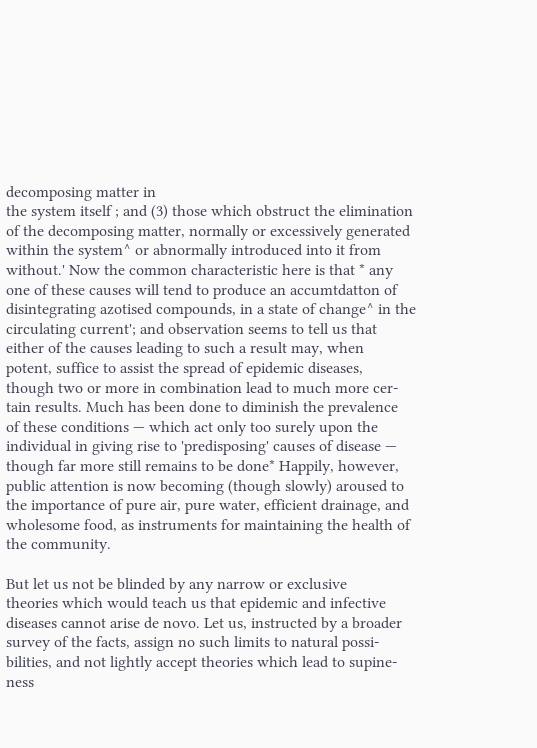decomposing matter in
the system itself ; and (3) those which obstruct the elimination
of the decomposing matter, normally or excessively generated
within the system^ or abnormally introduced into it from
without.' Now the common characteristic here is that * any
one of these causes will tend to produce an accumtdatton of
disintegrating azotised compounds, in a state of change^ in the
circulating current'; and observation seems to tell us that
either of the causes leading to such a result may, when
potent, suffice to assist the spread of epidemic diseases,
though two or more in combination lead to much more cer-
tain results. Much has been done to diminish the prevalence
of these conditions — which act only too surely upon the
individual in giving rise to 'predisposing' causes of disease —
though far more still remains to be done* Happily, however,
public attention is now becoming (though slowly) aroused to
the importance of pure air, pure water, efficient drainage, and
wholesome food, as instruments for maintaining the health of
the community.

But let us not be blinded by any narrow or exclusive
theories which would teach us that epidemic and infective
diseases cannot arise de novo. Let us, instructed by a broader
survey of the facts, assign no such limits to natural possi-
bilities, and not lightly accept theories which lead to supine-
ness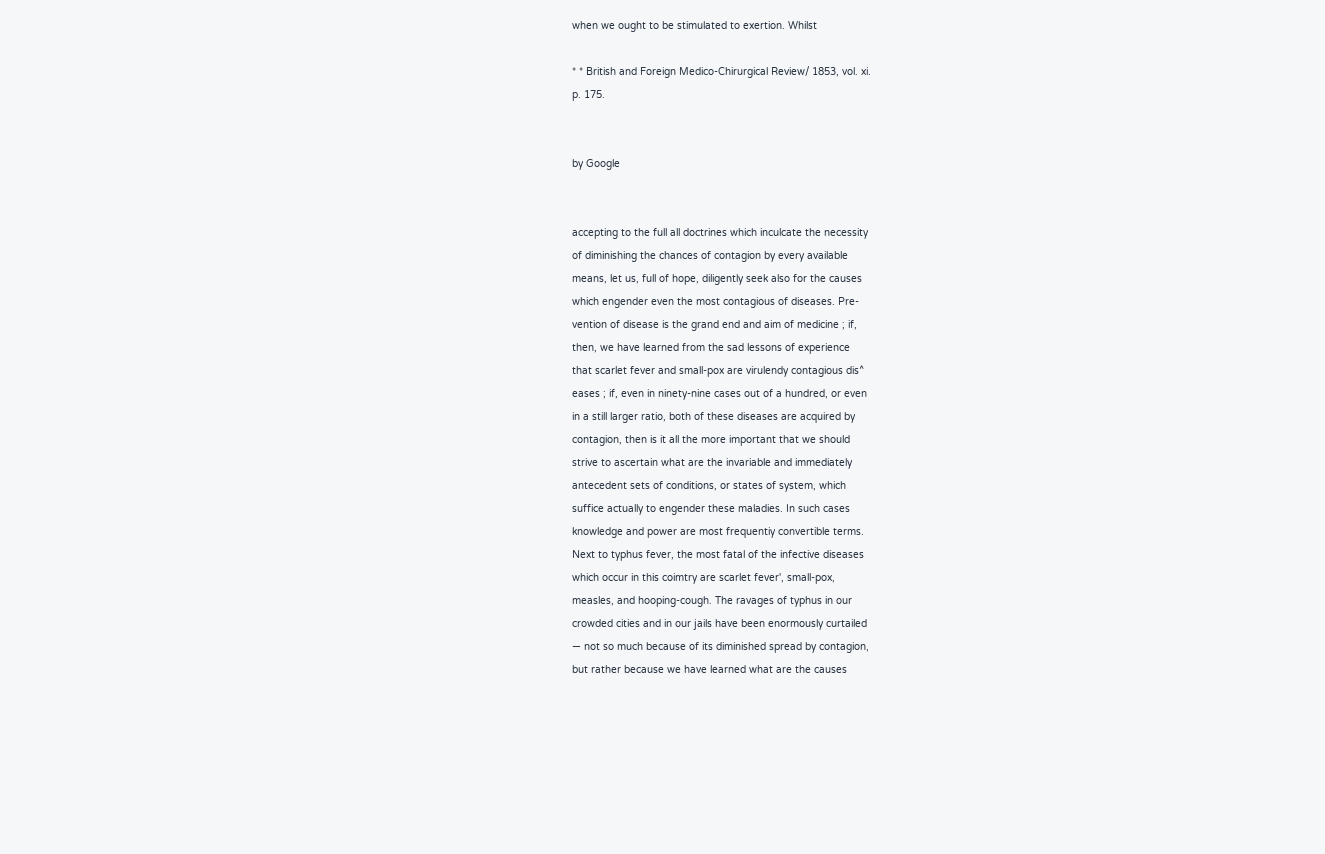when we ought to be stimulated to exertion. Whilst

* * British and Foreign Medico-Chirurgical Review/ 1853, vol. xi.
p. 175.


by Google


accepting to the full all doctrines which inculcate the necessity
of diminishing the chances of contagion by every available
means, let us, full of hope, diligently seek also for the causes
which engender even the most contagious of diseases. Pre-
vention of disease is the grand end and aim of medicine ; if,
then, we have learned from the sad lessons of experience
that scarlet fever and small-pox are virulendy contagious dis^
eases ; if, even in ninety-nine cases out of a hundred, or even
in a still larger ratio, both of these diseases are acquired by
contagion, then is it all the more important that we should
strive to ascertain what are the invariable and immediately
antecedent sets of conditions, or states of system, which
suffice actually to engender these maladies. In such cases
knowledge and power are most frequentiy convertible terms.
Next to typhus fever, the most fatal of the infective diseases
which occur in this coimtry are scarlet fever', small-pox,
measles, and hooping-cough. The ravages of typhus in our
crowded cities and in our jails have been enormously curtailed
— not so much because of its diminished spread by contagion,
but rather because we have learned what are the causes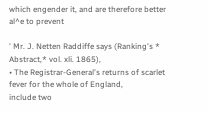which engender it, and are therefore better al^e to prevent

' Mr. J. Netten Raddiffe says (Ranking's * Abstract,* vol. xli. 1865),
• The Registrar-General's returns of scarlet fever for the whole of England,
include two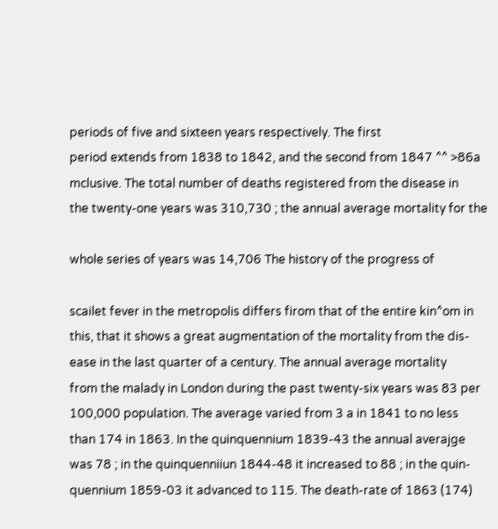periods of five and sixteen years respectively. The first
period extends from 1838 to 1842, and the second from 1847 ^^ >86a
mclusive. The total number of deaths registered from the disease in
the twenty-one years was 310,730 ; the annual average mortality for the

whole series of years was 14,706 The history of the progress of

scailet fever in the metropolis differs firom that of the entire kin^om in
this, that it shows a great augmentation of the mortality from the dis-
ease in the last quarter of a century. The annual average mortality
from the malady in London during the past twenty-six years was 83 per
100,000 population. The average varied from 3 a in 1841 to no less
than 174 in 1863. In the quinquennium 1839-43 the annual averajge
was 78 ; in the quinquenniiun 1844-48 it increased to 88 ; in the quin-
quennium 1859-03 it advanced to 115. The death-rate of 1863 (174)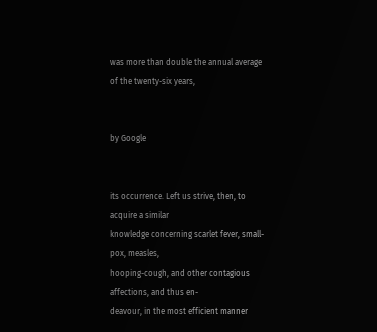was more than double the annual average of the twenty-six years,


by Google


its occurrence. Left us strive, then, to acquire a similar
knowledge concerning scarlet fever, small- pox, measles,
hooping-cough, and other contagious affections, and thus en-
deavour, in the most efficient manner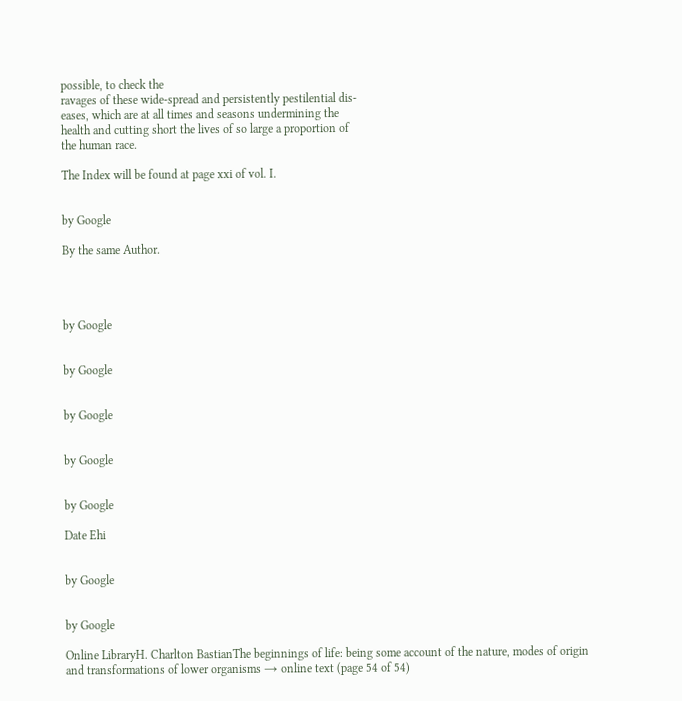possible, to check the
ravages of these wide-spread and persistently pestilential dis-
eases, which are at all times and seasons undermining the
health and cutting short the lives of so large a proportion of
the human race.

The Index will be found at page xxi of vol. I.


by Google

By the same Author.




by Google


by Google


by Google


by Google


by Google

Date Ehi


by Google


by Google

Online LibraryH. Charlton BastianThe beginnings of life: being some account of the nature, modes of origin and transformations of lower organisms → online text (page 54 of 54)